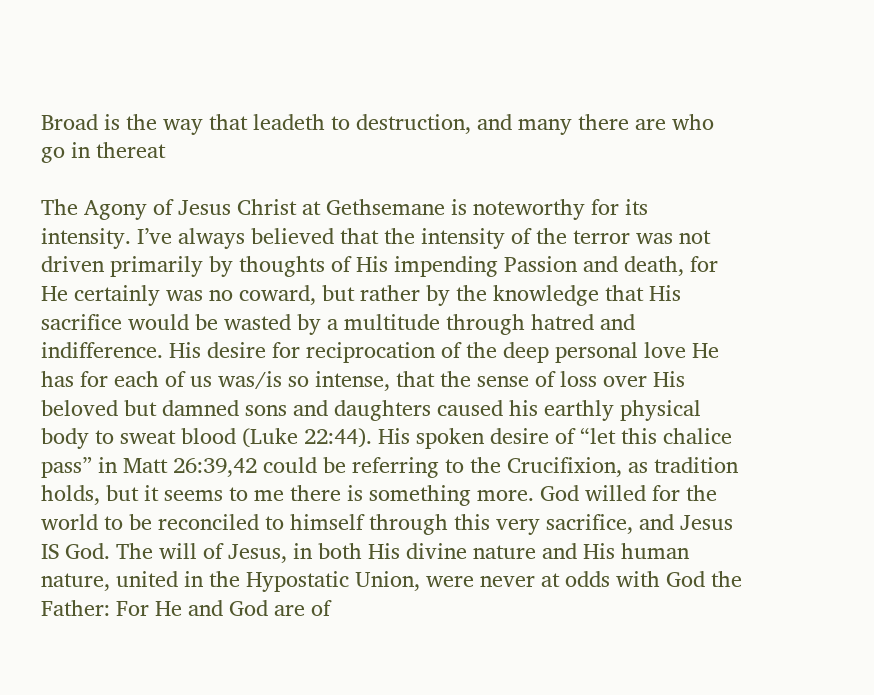Broad is the way that leadeth to destruction, and many there are who go in thereat

The Agony of Jesus Christ at Gethsemane is noteworthy for its intensity. I’ve always believed that the intensity of the terror was not driven primarily by thoughts of His impending Passion and death, for He certainly was no coward, but rather by the knowledge that His sacrifice would be wasted by a multitude through hatred and indifference. His desire for reciprocation of the deep personal love He has for each of us was/is so intense, that the sense of loss over His beloved but damned sons and daughters caused his earthly physical body to sweat blood (Luke 22:44). His spoken desire of “let this chalice pass” in Matt 26:39,42 could be referring to the Crucifixion, as tradition holds, but it seems to me there is something more. God willed for the world to be reconciled to himself through this very sacrifice, and Jesus IS God. The will of Jesus, in both His divine nature and His human nature, united in the Hypostatic Union, were never at odds with God the Father: For He and God are of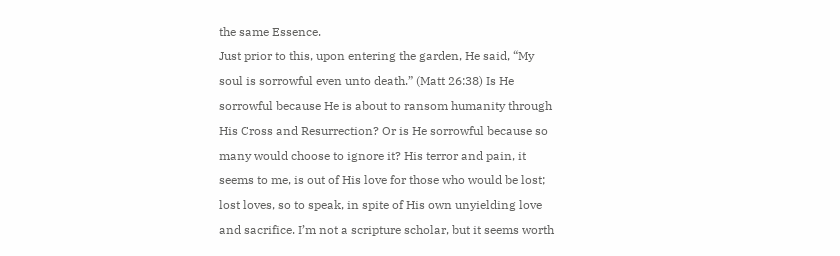the same Essence.
Just prior to this, upon entering the garden, He said, “My soul is sorrowful even unto death.” (Matt 26:38) Is He sorrowful because He is about to ransom humanity through His Cross and Resurrection? Or is He sorrowful because so many would choose to ignore it? His terror and pain, it seems to me, is out of His love for those who would be lost; lost loves, so to speak, in spite of His own unyielding love and sacrifice. I’m not a scripture scholar, but it seems worth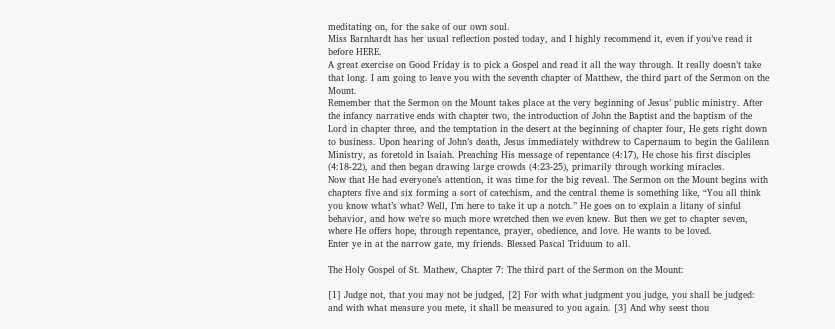meditating on, for the sake of our own soul.
Miss Barnhardt has her usual reflection posted today, and I highly recommend it, even if you’ve read it before HERE.
A great exercise on Good Friday is to pick a Gospel and read it all the way through. It really doesn’t take that long. I am going to leave you with the seventh chapter of Matthew, the third part of the Sermon on the Mount.
Remember that the Sermon on the Mount takes place at the very beginning of Jesus’ public ministry. After the infancy narrative ends with chapter two, the introduction of John the Baptist and the baptism of the Lord in chapter three, and the temptation in the desert at the beginning of chapter four, He gets right down to business. Upon hearing of John’s death, Jesus immediately withdrew to Capernaum to begin the Galilean Ministry, as foretold in Isaiah. Preaching His message of repentance (4:17), He chose his first disciples (4:18-22), and then began drawing large crowds (4:23-25), primarily through working miracles.
Now that He had everyone’s attention, it was time for the big reveal. The Sermon on the Mount begins with chapters five and six forming a sort of catechism, and the central theme is something like, “You all think you know what’s what? Well, I’m here to take it up a notch.” He goes on to explain a litany of sinful behavior, and how we’re so much more wretched then we even knew. But then we get to chapter seven, where He offers hope, through repentance, prayer, obedience, and love. He wants to be loved.
Enter ye in at the narrow gate, my friends. Blessed Pascal Triduum to all.

The Holy Gospel of St. Mathew, Chapter 7: The third part of the Sermon on the Mount:

[1] Judge not, that you may not be judged, [2] For with what judgment you judge, you shall be judged: and with what measure you mete, it shall be measured to you again. [3] And why seest thou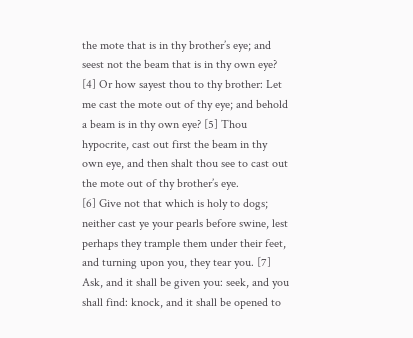the mote that is in thy brother’s eye; and seest not the beam that is in thy own eye? [4] Or how sayest thou to thy brother: Let me cast the mote out of thy eye; and behold a beam is in thy own eye? [5] Thou hypocrite, cast out first the beam in thy own eye, and then shalt thou see to cast out the mote out of thy brother’s eye.
[6] Give not that which is holy to dogs; neither cast ye your pearls before swine, lest perhaps they trample them under their feet, and turning upon you, they tear you. [7] Ask, and it shall be given you: seek, and you shall find: knock, and it shall be opened to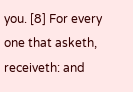you. [8] For every one that asketh, receiveth: and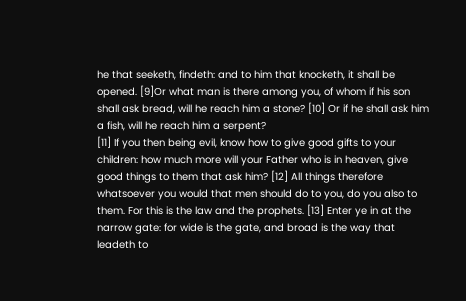he that seeketh, findeth: and to him that knocketh, it shall be opened. [9]Or what man is there among you, of whom if his son shall ask bread, will he reach him a stone? [10] Or if he shall ask him a fish, will he reach him a serpent?
[11] If you then being evil, know how to give good gifts to your children: how much more will your Father who is in heaven, give good things to them that ask him? [12] All things therefore whatsoever you would that men should do to you, do you also to them. For this is the law and the prophets. [13] Enter ye in at the narrow gate: for wide is the gate, and broad is the way that leadeth to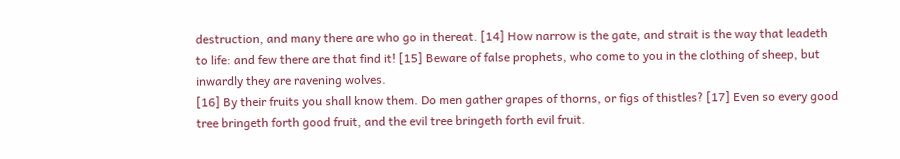destruction, and many there are who go in thereat. [14] How narrow is the gate, and strait is the way that leadeth to life: and few there are that find it! [15] Beware of false prophets, who come to you in the clothing of sheep, but inwardly they are ravening wolves.
[16] By their fruits you shall know them. Do men gather grapes of thorns, or figs of thistles? [17] Even so every good tree bringeth forth good fruit, and the evil tree bringeth forth evil fruit.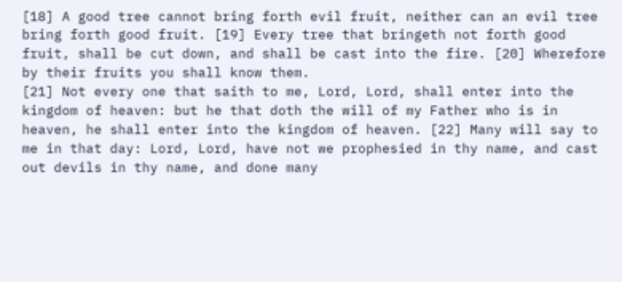[18] A good tree cannot bring forth evil fruit, neither can an evil tree bring forth good fruit. [19] Every tree that bringeth not forth good fruit, shall be cut down, and shall be cast into the fire. [20] Wherefore by their fruits you shall know them.
[21] Not every one that saith to me, Lord, Lord, shall enter into the kingdom of heaven: but he that doth the will of my Father who is in heaven, he shall enter into the kingdom of heaven. [22] Many will say to me in that day: Lord, Lord, have not we prophesied in thy name, and cast out devils in thy name, and done many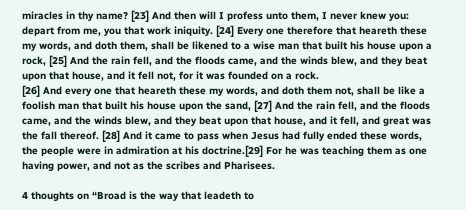miracles in thy name? [23] And then will I profess unto them, I never knew you: depart from me, you that work iniquity. [24] Every one therefore that heareth these my words, and doth them, shall be likened to a wise man that built his house upon a rock, [25] And the rain fell, and the floods came, and the winds blew, and they beat upon that house, and it fell not, for it was founded on a rock.
[26] And every one that heareth these my words, and doth them not, shall be like a foolish man that built his house upon the sand, [27] And the rain fell, and the floods came, and the winds blew, and they beat upon that house, and it fell, and great was the fall thereof. [28] And it came to pass when Jesus had fully ended these words, the people were in admiration at his doctrine.[29] For he was teaching them as one having power, and not as the scribes and Pharisees.

4 thoughts on “Broad is the way that leadeth to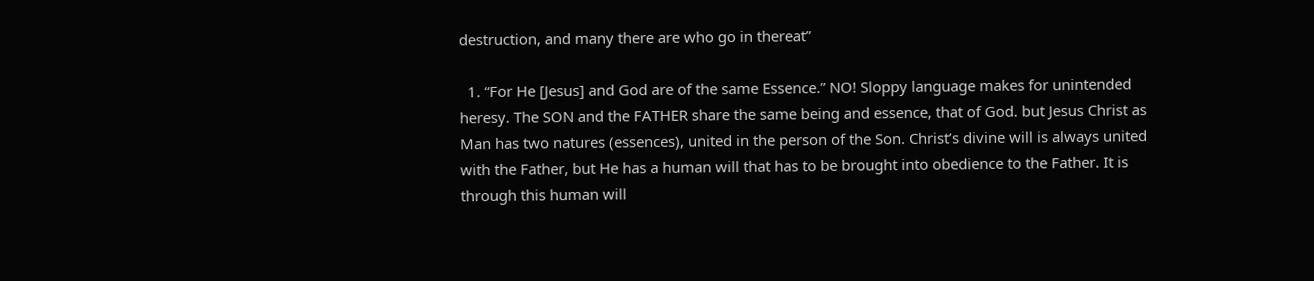destruction, and many there are who go in thereat”

  1. “For He [Jesus] and God are of the same Essence.” NO! Sloppy language makes for unintended heresy. The SON and the FATHER share the same being and essence, that of God. but Jesus Christ as Man has two natures (essences), united in the person of the Son. Christ’s divine will is always united with the Father, but He has a human will that has to be brought into obedience to the Father. It is through this human will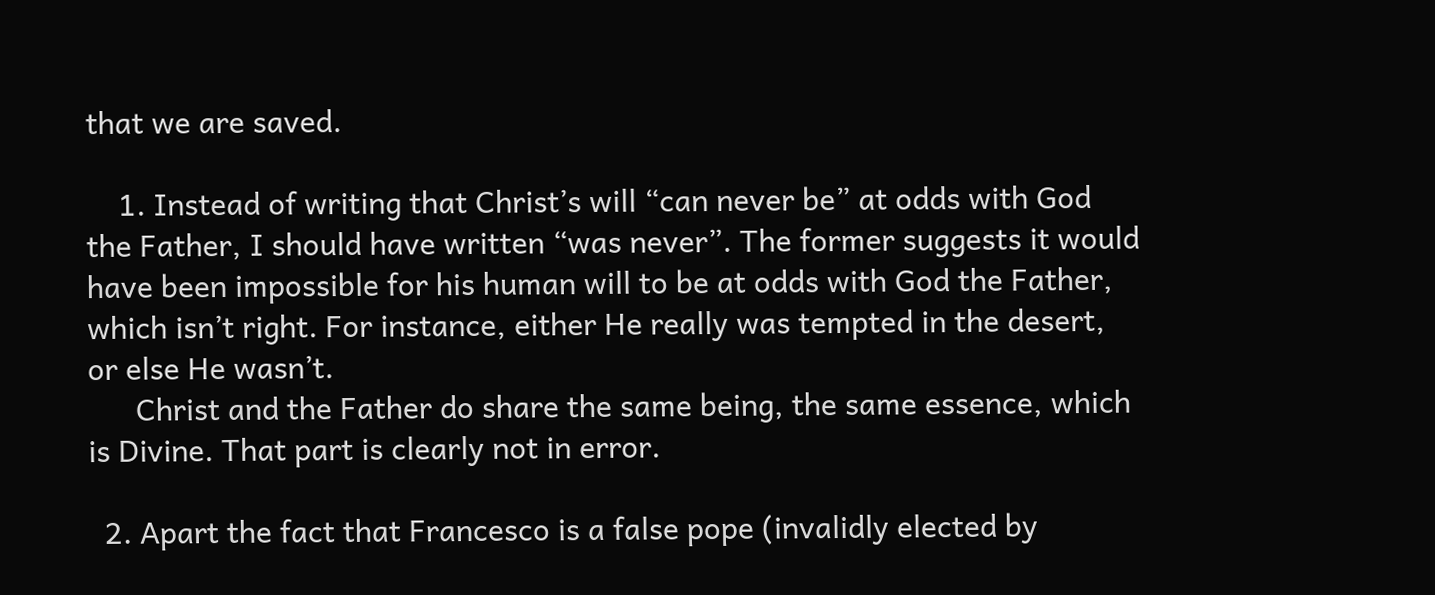that we are saved.

    1. Instead of writing that Christ’s will “can never be” at odds with God the Father, I should have written “was never”. The former suggests it would have been impossible for his human will to be at odds with God the Father, which isn’t right. For instance, either He really was tempted in the desert, or else He wasn’t.
      Christ and the Father do share the same being, the same essence, which is Divine. That part is clearly not in error.

  2. Apart the fact that Francesco is a false pope (invalidly elected by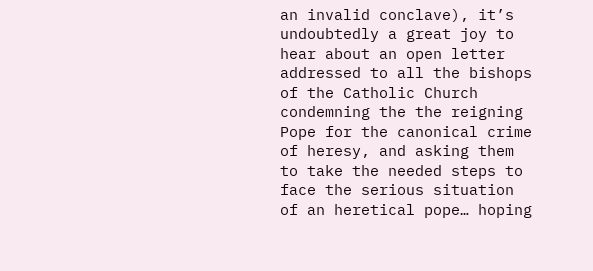an invalid conclave), it’s undoubtedly a great joy to hear about an open letter addressed to all the bishops of the Catholic Church condemning the the reigning Pope for the canonical crime of heresy, and asking them to take the needed steps to face the serious situation of an heretical pope… hoping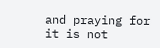and praying for it is not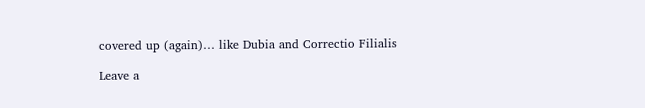covered up (again)… like Dubia and Correctio Filialis

Leave a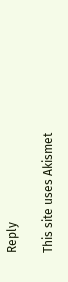Reply

This site uses Akismet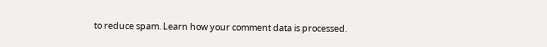to reduce spam. Learn how your comment data is processed.